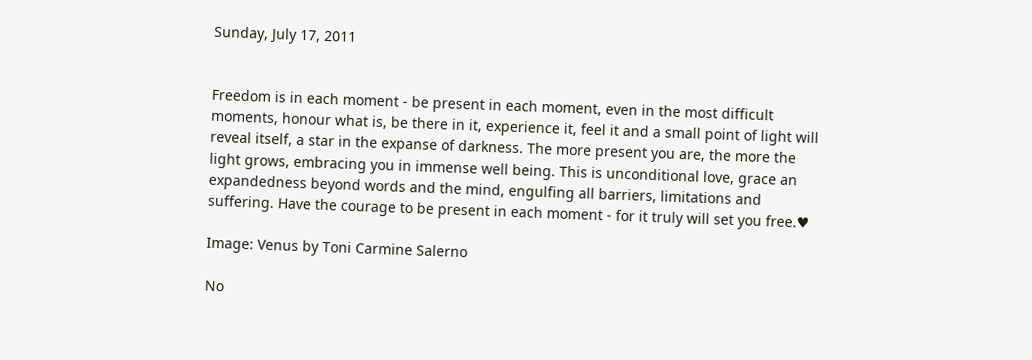Sunday, July 17, 2011


Freedom is in each moment - be present in each moment, even in the most difficult moments, honour what is, be there in it, experience it, feel it and a small point of light will reveal itself, a star in the expanse of darkness. The more present you are, the more the light grows, embracing you in immense well being. This is unconditional love, grace an expandedness beyond words and the mind, engulfing all barriers, limitations and suffering. Have the courage to be present in each moment - for it truly will set you free.♥

Image: Venus by Toni Carmine Salerno

No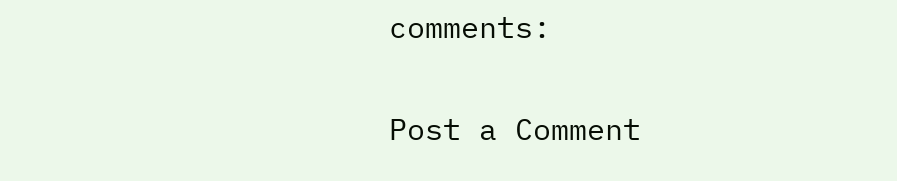comments:

Post a Comment